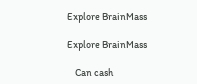Explore BrainMass

Explore BrainMass

    Can cash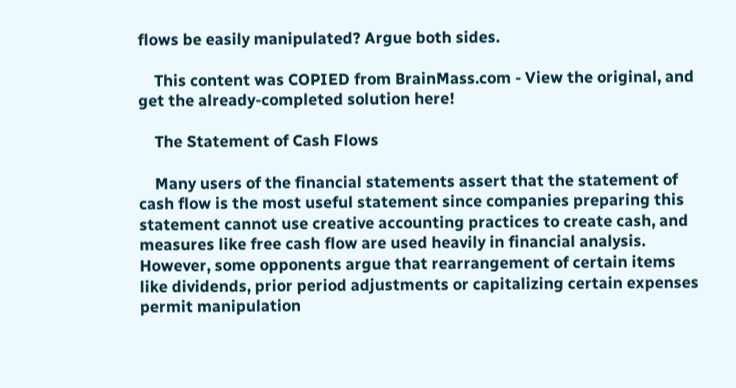flows be easily manipulated? Argue both sides.

    This content was COPIED from BrainMass.com - View the original, and get the already-completed solution here!

    The Statement of Cash Flows

    Many users of the financial statements assert that the statement of cash flow is the most useful statement since companies preparing this statement cannot use creative accounting practices to create cash, and measures like free cash flow are used heavily in financial analysis. However, some opponents argue that rearrangement of certain items like dividends, prior period adjustments or capitalizing certain expenses permit manipulation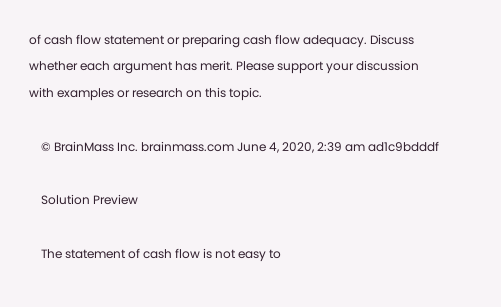of cash flow statement or preparing cash flow adequacy. Discuss whether each argument has merit. Please support your discussion with examples or research on this topic.

    © BrainMass Inc. brainmass.com June 4, 2020, 2:39 am ad1c9bdddf

    Solution Preview

    The statement of cash flow is not easy to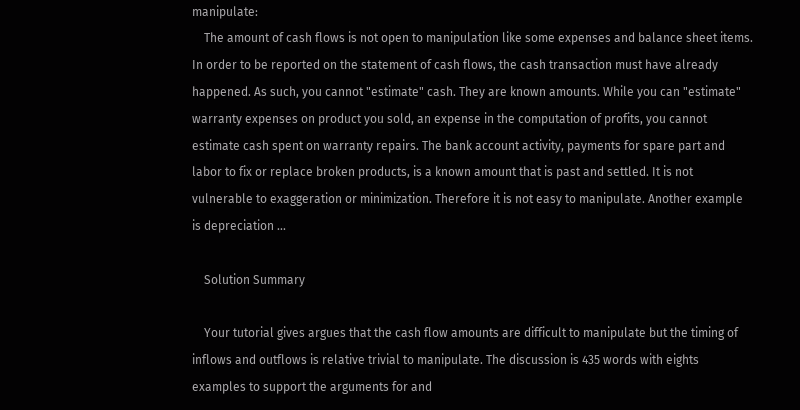manipulate:
    The amount of cash flows is not open to manipulation like some expenses and balance sheet items. In order to be reported on the statement of cash flows, the cash transaction must have already happened. As such, you cannot "estimate" cash. They are known amounts. While you can "estimate" warranty expenses on product you sold, an expense in the computation of profits, you cannot estimate cash spent on warranty repairs. The bank account activity, payments for spare part and labor to fix or replace broken products, is a known amount that is past and settled. It is not vulnerable to exaggeration or minimization. Therefore it is not easy to manipulate. Another example is depreciation ...

    Solution Summary

    Your tutorial gives argues that the cash flow amounts are difficult to manipulate but the timing of inflows and outflows is relative trivial to manipulate. The discussion is 435 words with eights examples to support the arguments for and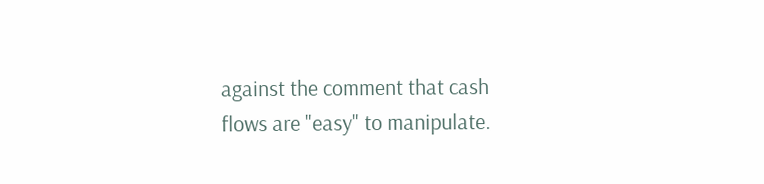against the comment that cash flows are "easy" to manipulate.